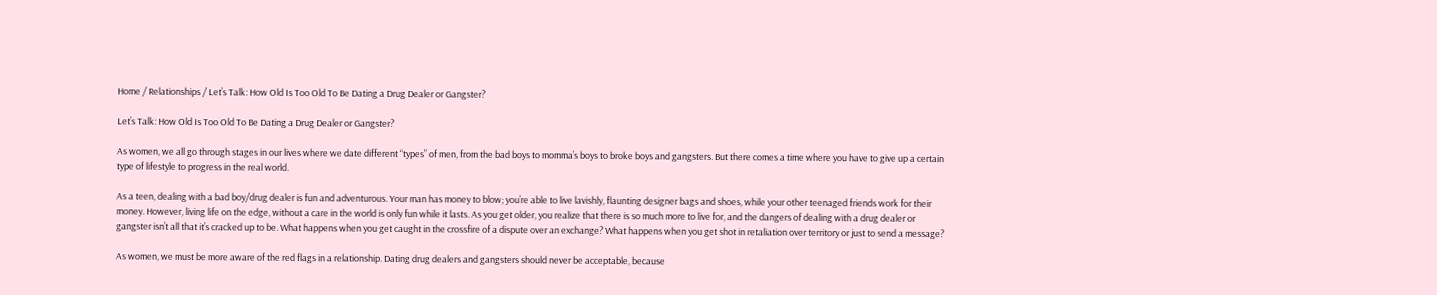Home / Relationships / Let’s Talk: How Old Is Too Old To Be Dating a Drug Dealer or Gangster?

Let’s Talk: How Old Is Too Old To Be Dating a Drug Dealer or Gangster?

As women, we all go through stages in our lives where we date different “types” of men, from the bad boys to momma’s boys to broke boys and gangsters. But there comes a time where you have to give up a certain type of lifestyle to progress in the real world.

As a teen, dealing with a bad boy/drug dealer is fun and adventurous. Your man has money to blow; you’re able to live lavishly, flaunting designer bags and shoes, while your other teenaged friends work for their money. However, living life on the edge, without a care in the world is only fun while it lasts. As you get older, you realize that there is so much more to live for, and the dangers of dealing with a drug dealer or gangster isn’t all that it’s cracked up to be. What happens when you get caught in the crossfire of a dispute over an exchange? What happens when you get shot in retaliation over territory or just to send a message?

As women, we must be more aware of the red flags in a relationship. Dating drug dealers and gangsters should never be acceptable, because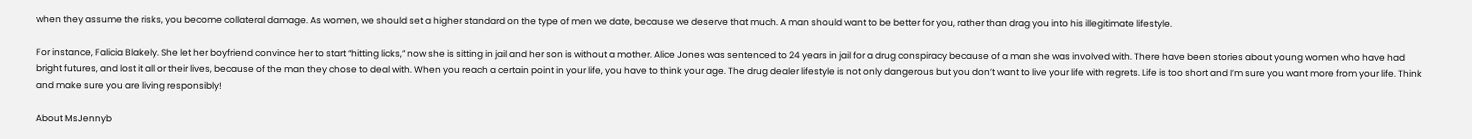when they assume the risks, you become collateral damage. As women, we should set a higher standard on the type of men we date, because we deserve that much. A man should want to be better for you, rather than drag you into his illegitimate lifestyle.

For instance, Falicia Blakely. She let her boyfriend convince her to start “hitting licks,” now she is sitting in jail and her son is without a mother. Alice Jones was sentenced to 24 years in jail for a drug conspiracy because of a man she was involved with. There have been stories about young women who have had bright futures, and lost it all or their lives, because of the man they chose to deal with. When you reach a certain point in your life, you have to think your age. The drug dealer lifestyle is not only dangerous but you don’t want to live your life with regrets. Life is too short and I’m sure you want more from your life. Think and make sure you are living responsibly!

About MsJennyb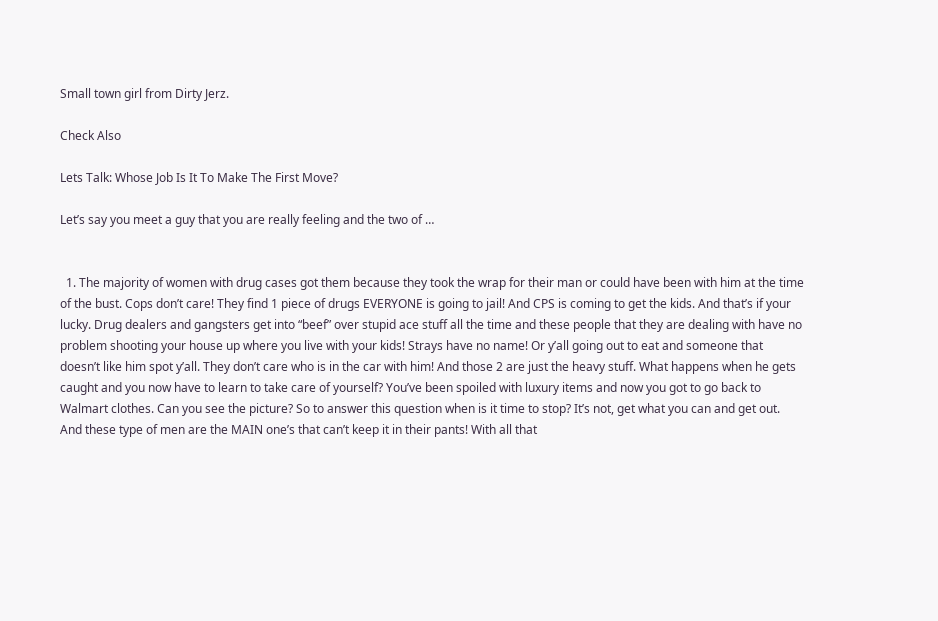Small town girl from Dirty Jerz.

Check Also

Lets Talk: Whose Job Is It To Make The First Move?

Let’s say you meet a guy that you are really feeling and the two of …


  1. The majority of women with drug cases got them because they took the wrap for their man or could have been with him at the time of the bust. Cops don’t care! They find 1 piece of drugs EVERYONE is going to jail! And CPS is coming to get the kids. And that’s if your lucky. Drug dealers and gangsters get into “beef” over stupid ace stuff all the time and these people that they are dealing with have no problem shooting your house up where you live with your kids! Strays have no name! Or y’all going out to eat and someone that doesn’t like him spot y’all. They don’t care who is in the car with him! And those 2 are just the heavy stuff. What happens when he gets caught and you now have to learn to take care of yourself? You’ve been spoiled with luxury items and now you got to go back to Walmart clothes. Can you see the picture? So to answer this question when is it time to stop? It’s not, get what you can and get out. And these type of men are the MAIN one’s that can’t keep it in their pants! With all that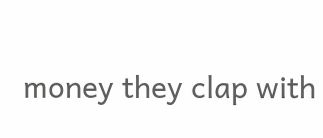money they clap with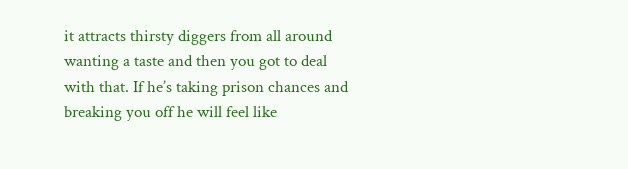it attracts thirsty diggers from all around wanting a taste and then you got to deal with that. If he’s taking prison chances and breaking you off he will feel like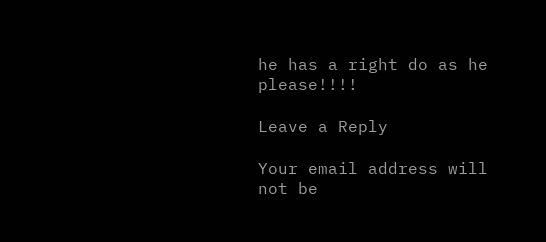he has a right do as he please!!!!

Leave a Reply

Your email address will not be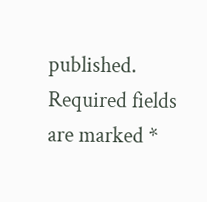published. Required fields are marked *